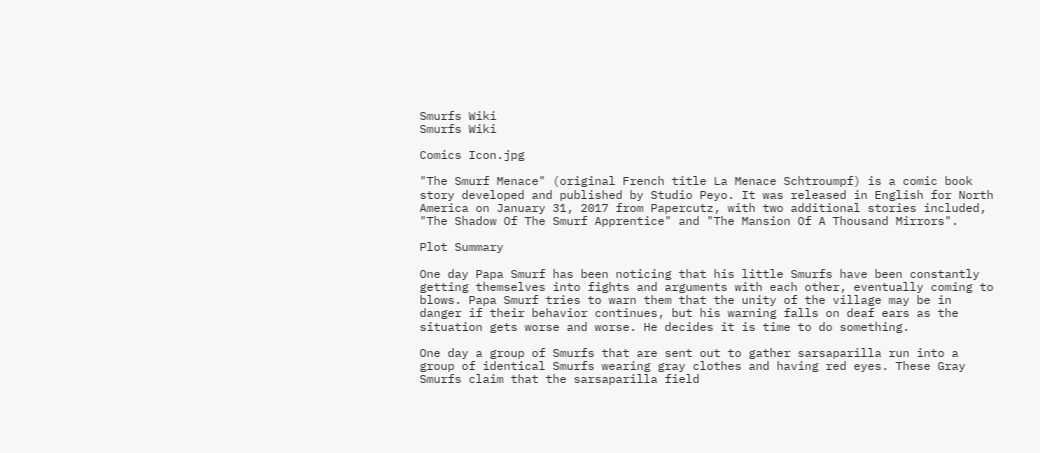Smurfs Wiki
Smurfs Wiki

Comics Icon.jpg

"The Smurf Menace" (original French title La Menace Schtroumpf) is a comic book story developed and published by Studio Peyo. It was released in English for North America on January 31, 2017 from Papercutz, with two additional stories included, "The Shadow Of The Smurf Apprentice" and "The Mansion Of A Thousand Mirrors".

Plot Summary

One day Papa Smurf has been noticing that his little Smurfs have been constantly getting themselves into fights and arguments with each other, eventually coming to blows. Papa Smurf tries to warn them that the unity of the village may be in danger if their behavior continues, but his warning falls on deaf ears as the situation gets worse and worse. He decides it is time to do something.

One day a group of Smurfs that are sent out to gather sarsaparilla run into a group of identical Smurfs wearing gray clothes and having red eyes. These Gray Smurfs claim that the sarsaparilla field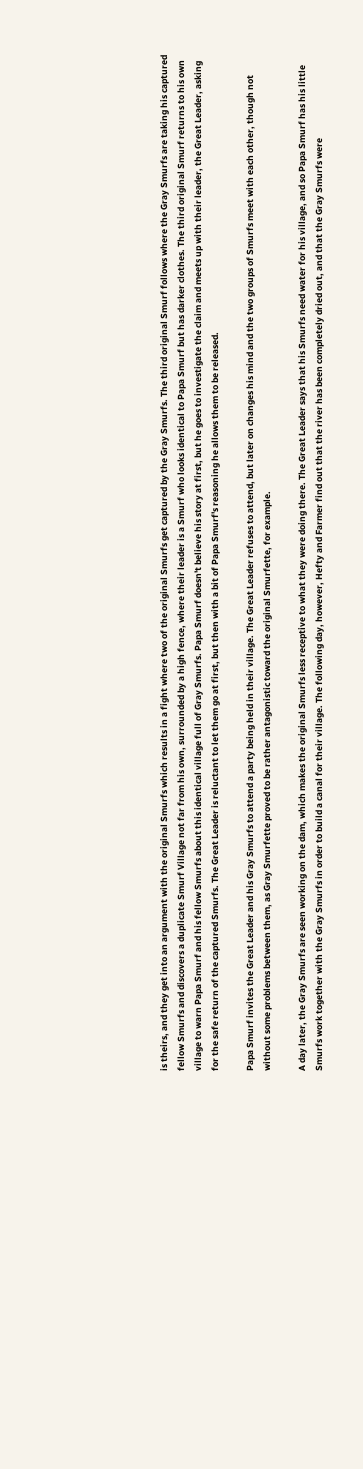is theirs, and they get into an argument with the original Smurfs which results in a fight where two of the original Smurfs get captured by the Gray Smurfs. The third original Smurf follows where the Gray Smurfs are taking his captured fellow Smurfs and discovers a duplicate Smurf Village not far from his own, surrounded by a high fence, where their leader is a Smurf who looks identical to Papa Smurf but has darker clothes. The third original Smurf returns to his own village to warn Papa Smurf and his fellow Smurfs about this identical village full of Gray Smurfs. Papa Smurf doesn't believe his story at first, but he goes to investigate the claim and meets up with their leader, the Great Leader, asking for the safe return of the captured Smurfs. The Great Leader is reluctant to let them go at first, but then with a bit of Papa Smurf's reasoning he allows them to be released.

Papa Smurf invites the Great Leader and his Gray Smurfs to attend a party being held in their village. The Great Leader refuses to attend, but later on changes his mind and the two groups of Smurfs meet with each other, though not without some problems between them, as Gray Smurfette proved to be rather antagonistic toward the original Smurfette, for example.

A day later, the Gray Smurfs are seen working on the dam, which makes the original Smurfs less receptive to what they were doing there. The Great Leader says that his Smurfs need water for his village, and so Papa Smurf has his little Smurfs work together with the Gray Smurfs in order to build a canal for their village. The following day, however, Hefty and Farmer find out that the river has been completely dried out, and that the Gray Smurfs were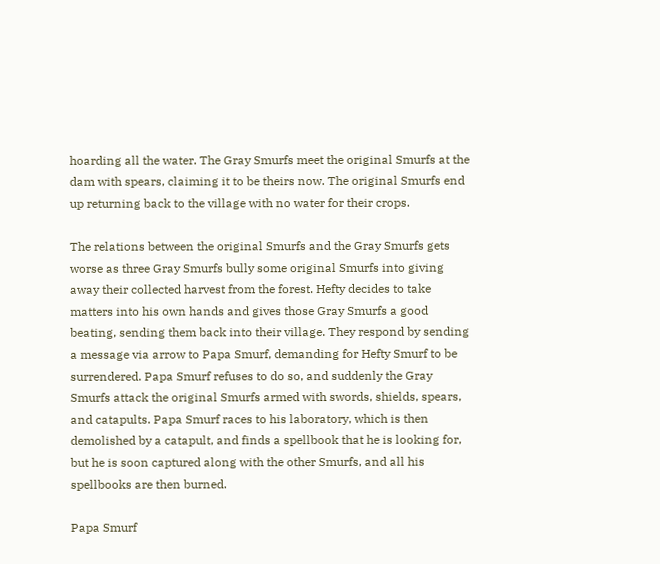hoarding all the water. The Gray Smurfs meet the original Smurfs at the dam with spears, claiming it to be theirs now. The original Smurfs end up returning back to the village with no water for their crops.

The relations between the original Smurfs and the Gray Smurfs gets worse as three Gray Smurfs bully some original Smurfs into giving away their collected harvest from the forest. Hefty decides to take matters into his own hands and gives those Gray Smurfs a good beating, sending them back into their village. They respond by sending a message via arrow to Papa Smurf, demanding for Hefty Smurf to be surrendered. Papa Smurf refuses to do so, and suddenly the Gray Smurfs attack the original Smurfs armed with swords, shields, spears, and catapults. Papa Smurf races to his laboratory, which is then demolished by a catapult, and finds a spellbook that he is looking for, but he is soon captured along with the other Smurfs, and all his spellbooks are then burned.

Papa Smurf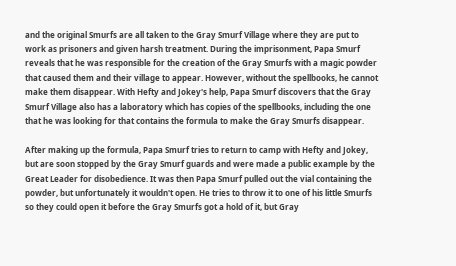and the original Smurfs are all taken to the Gray Smurf Village where they are put to work as prisoners and given harsh treatment. During the imprisonment, Papa Smurf reveals that he was responsible for the creation of the Gray Smurfs with a magic powder that caused them and their village to appear. However, without the spellbooks, he cannot make them disappear. With Hefty and Jokey's help, Papa Smurf discovers that the Gray Smurf Village also has a laboratory which has copies of the spellbooks, including the one that he was looking for that contains the formula to make the Gray Smurfs disappear.

After making up the formula, Papa Smurf tries to return to camp with Hefty and Jokey, but are soon stopped by the Gray Smurf guards and were made a public example by the Great Leader for disobedience. It was then Papa Smurf pulled out the vial containing the powder, but unfortunately it wouldn't open. He tries to throw it to one of his little Smurfs so they could open it before the Gray Smurfs got a hold of it, but Gray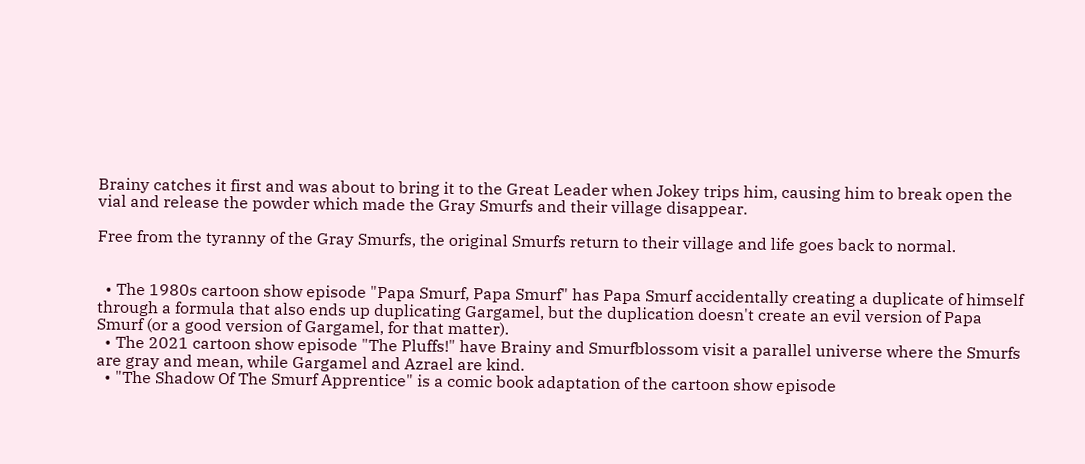Brainy catches it first and was about to bring it to the Great Leader when Jokey trips him, causing him to break open the vial and release the powder which made the Gray Smurfs and their village disappear.

Free from the tyranny of the Gray Smurfs, the original Smurfs return to their village and life goes back to normal.


  • The 1980s cartoon show episode "Papa Smurf, Papa Smurf" has Papa Smurf accidentally creating a duplicate of himself through a formula that also ends up duplicating Gargamel, but the duplication doesn't create an evil version of Papa Smurf (or a good version of Gargamel, for that matter).
  • The 2021 cartoon show episode "The Pluffs!" have Brainy and Smurfblossom visit a parallel universe where the Smurfs are gray and mean, while Gargamel and Azrael are kind.
  • "The Shadow Of The Smurf Apprentice" is a comic book adaptation of the cartoon show episode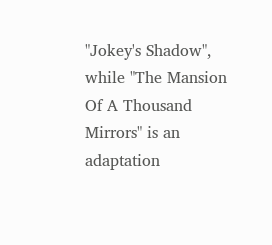"Jokey's Shadow", while "The Mansion Of A Thousand Mirrors" is an adaptation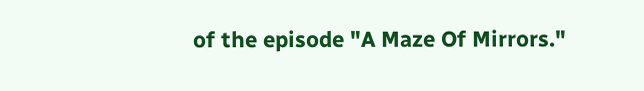of the episode "A Maze Of Mirrors."